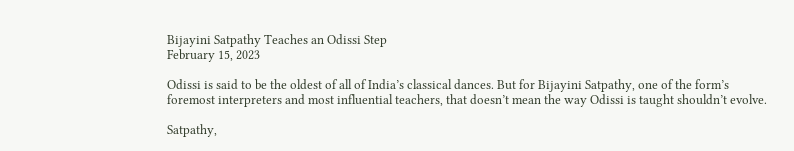Bijayini Satpathy Teaches an Odissi Step
February 15, 2023

Odissi is said to be the oldest of all of India’s classical dances. But for Bijayini Satpathy, one of the form’s foremost interpreters and most influential teachers, that doesn’t mean the way Odissi is taught shouldn’t evolve.

Satpathy,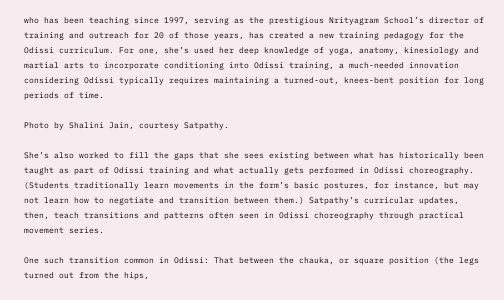who has been teaching since 1997, serving as the prestigious Nrityagram School’s director of training and outreach for 20 of those years, has created a new training pedagogy for the Odissi curriculum. For one, she’s used her deep knowledge of yoga, anatomy, kinesiology and martial arts to incorporate conditioning into Odissi training, a much-needed innovation considering Odissi typically requires maintaining a turned-out, knees-bent position for long periods of time.

Photo by Shalini Jain, courtesy Satpathy.

She’s also worked to fill the gaps that she sees existing between what has historically been taught as part of Odissi training and what actually gets performed in Odissi choreography. (Students traditionally learn movements in the form’s basic postures, for instance, but may not learn how to negotiate and transition between them.) Satpathy’s curricular updates, then, teach transitions and patterns often seen in Odissi choreography through practical movement series.

One such transition common in Odissi: That between the chauka, or square position (the legs turned out from the hips,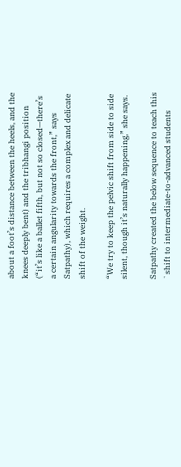about a foot’s distance between the heels, and the knees deeply bent) and the tribhangi position (“it’s like a ballet fifth, but not so closed—there’s a certain angularity towards the front,” says Satpathy), which requires a complex and delicate shift of the weight.

“We try to keep the pelvic shift from side to side silent, though it’s naturally happening,” she says.

Satpathy created the below sequence to teach this `shift to intermediate-to-advanced students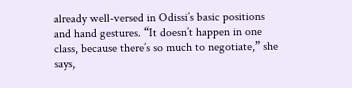already well-versed in Odissi’s basic positions and hand gestures. “It doesn’t happen in one class, because there’s so much to negotiate,” she says,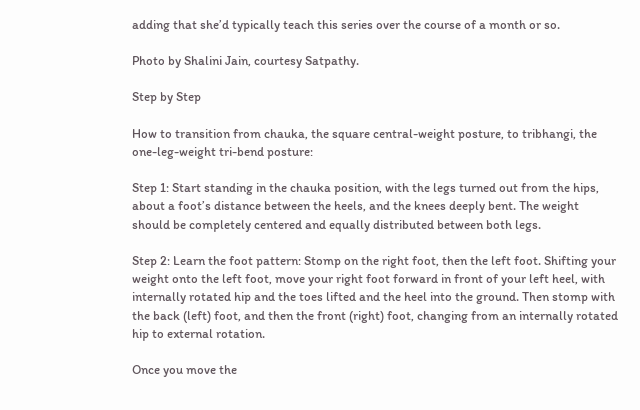adding that she’d typically teach this series over the course of a month or so.

Photo by Shalini Jain, courtesy Satpathy.

Step by Step

How to transition from chauka, the square central-weight posture, to tribhangi, the one-leg-weight tri-bend posture:

Step 1: Start standing in the chauka position, with the legs turned out from the hips, about a foot’s distance between the heels, and the knees deeply bent. The weight should be completely centered and equally distributed between both legs.

Step 2: Learn the foot pattern: Stomp on the right foot, then the left foot. Shifting your weight onto the left foot, move your right foot forward in front of your left heel, with internally rotated hip and the toes lifted and the heel into the ground. Then stomp with the back (left) foot, and then the front (right) foot, changing from an internally rotated hip to external rotation.

Once you move the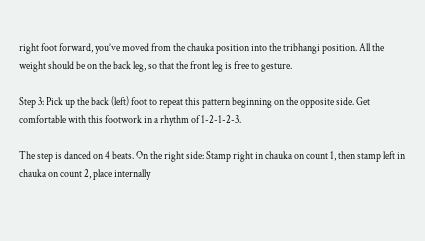right foot forward, you’ve moved from the chauka position into the tribhangi position. All the weight should be on the back leg, so that the front leg is free to gesture.

Step 3: Pick up the back (left) foot to repeat this pattern beginning on the opposite side. Get comfortable with this footwork in a rhythm of 1-2-1-2-3.

The step is danced on 4 beats. On the right side: Stamp right in chauka on count 1, then stamp left in chauka on count 2, place internally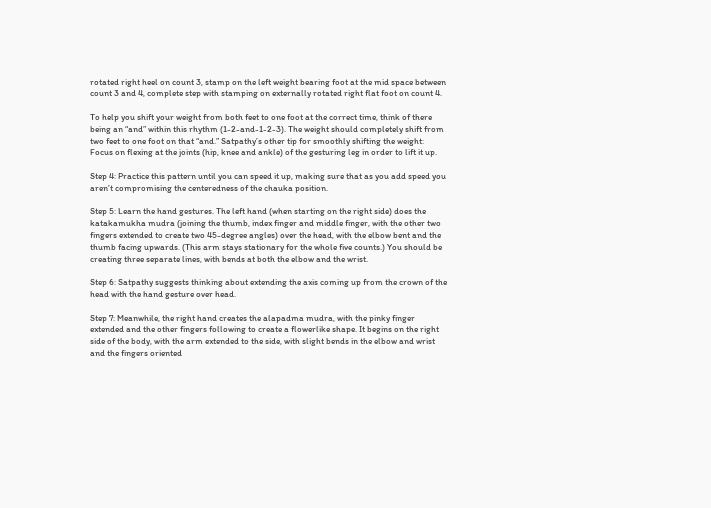rotated right heel on count 3, stamp on the left weight bearing foot at the mid space between count 3 and 4, complete step with stamping on externally rotated right flat foot on count 4.

To help you shift your weight from both feet to one foot at the correct time, think of there being an “and” within this rhythm (1-2-and-1-2-3). The weight should completely shift from two feet to one foot on that “and.” Satpathy’s other tip for smoothly shifting the weight: Focus on flexing at the joints (hip, knee and ankle) of the gesturing leg in order to lift it up.

Step 4: Practice this pattern until you can speed it up, making sure that as you add speed you aren’t compromising the centeredness of the chauka position.

Step 5: Learn the hand gestures. The left hand (when starting on the right side) does the katakamukha mudra (joining the thumb, index finger and middle finger, with the other two fingers extended to create two 45-degree angles) over the head, with the elbow bent and the thumb facing upwards. (This arm stays stationary for the whole five counts.) You should be creating three separate lines, with bends at both the elbow and the wrist.

Step 6: Satpathy suggests thinking about extending the axis coming up from the crown of the head with the hand gesture over head.

Step 7: Meanwhile, the right hand creates the alapadma mudra, with the pinky finger extended and the other fingers following to create a flowerlike shape. It begins on the right side of the body, with the arm extended to the side, with slight bends in the elbow and wrist and the fingers oriented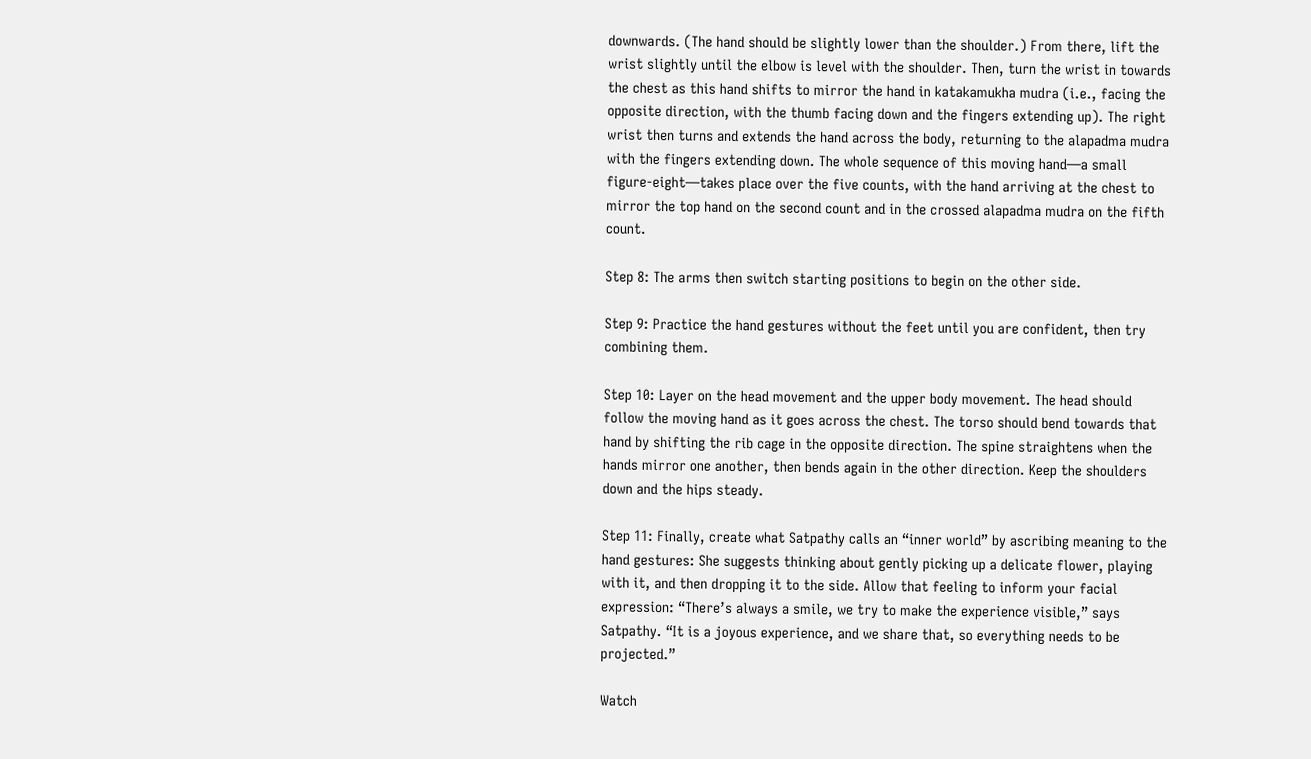downwards. (The hand should be slightly lower than the shoulder.) From there, lift the wrist slightly until the elbow is level with the shoulder. Then, turn the wrist in towards the chest as this hand shifts to mirror the hand in katakamukha mudra (i.e., facing the opposite direction, with the thumb facing down and the fingers extending up). The right wrist then turns and extends the hand across the body, returning to the alapadma mudra with the fingers extending down. The whole sequence of this moving hand—a small figure-eight—takes place over the five counts, with the hand arriving at the chest to mirror the top hand on the second count and in the crossed alapadma mudra on the fifth count.

Step 8: The arms then switch starting positions to begin on the other side.

Step 9: Practice the hand gestures without the feet until you are confident, then try combining them.

Step 10: Layer on the head movement and the upper body movement. The head should follow the moving hand as it goes across the chest. The torso should bend towards that hand by shifting the rib cage in the opposite direction. The spine straightens when the hands mirror one another, then bends again in the other direction. Keep the shoulders down and the hips steady.

Step 11: Finally, create what Satpathy calls an “inner world” by ascribing meaning to the hand gestures: She suggests thinking about gently picking up a delicate flower, playing with it, and then dropping it to the side. Allow that feeling to inform your facial expression: “There’s always a smile, we try to make the experience visible,” says Satpathy. “It is a joyous experience, and we share that, so everything needs to be projected.”

Watch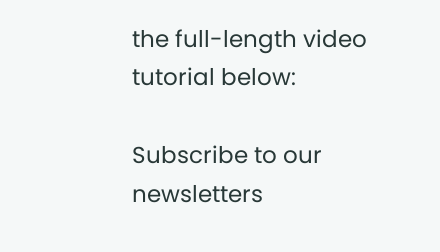the full-length video tutorial below:

Subscribe to our newsletters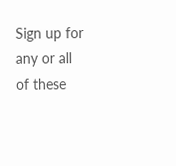Sign up for any or all of these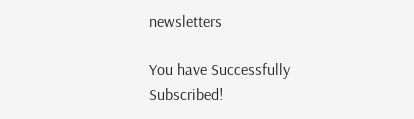newsletters

You have Successfully Subscribed!